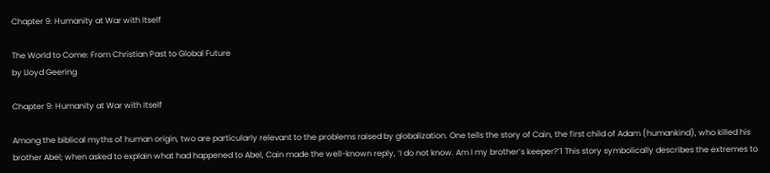Chapter 9: Humanity at War with Itself

The World to Come: From Christian Past to Global Future
by Lloyd Geering

Chapter 9: Humanity at War with Itself

Among the biblical myths of human origin, two are particularly relevant to the problems raised by globalization. One tells the story of Cain, the first child of Adam (humankind), who killed his brother Abel; when asked to explain what had happened to Abel, Cain made the well-known reply, ‘I do not know. Am I my brother’s keeper?’1 This story symbolically describes the extremes to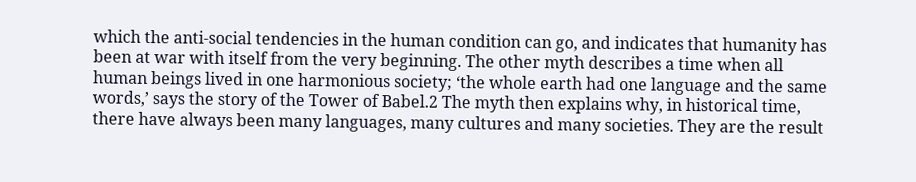which the anti-social tendencies in the human condition can go, and indicates that humanity has been at war with itself from the very beginning. The other myth describes a time when all human beings lived in one harmonious society; ‘the whole earth had one language and the same words,’ says the story of the Tower of Babel.2 The myth then explains why, in historical time, there have always been many languages, many cultures and many societies. They are the result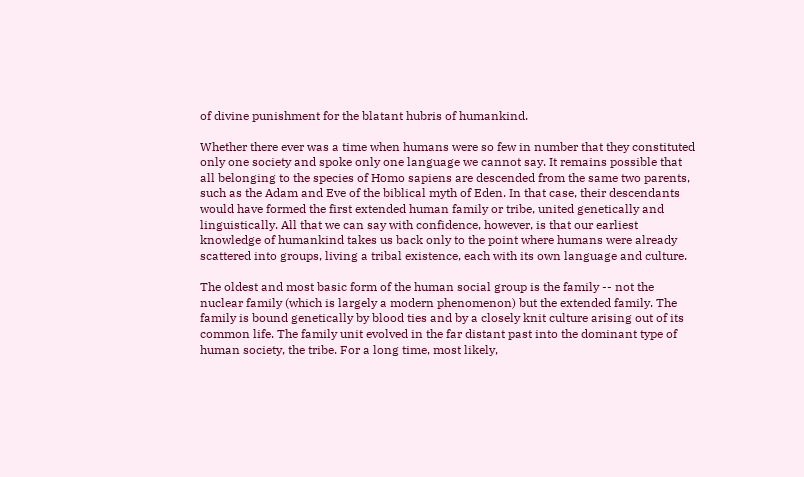of divine punishment for the blatant hubris of humankind.

Whether there ever was a time when humans were so few in number that they constituted only one society and spoke only one language we cannot say. It remains possible that all belonging to the species of Homo sapiens are descended from the same two parents, such as the Adam and Eve of the biblical myth of Eden. In that case, their descendants would have formed the first extended human family or tribe, united genetically and linguistically. All that we can say with confidence, however, is that our earliest knowledge of humankind takes us back only to the point where humans were already scattered into groups, living a tribal existence, each with its own language and culture.

The oldest and most basic form of the human social group is the family -- not the nuclear family (which is largely a modern phenomenon) but the extended family. The family is bound genetically by blood ties and by a closely knit culture arising out of its common life. The family unit evolved in the far distant past into the dominant type of human society, the tribe. For a long time, most likely,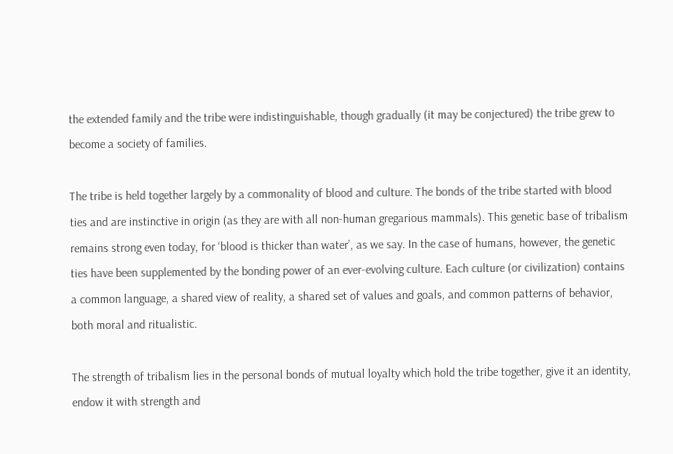the extended family and the tribe were indistinguishable, though gradually (it may be conjectured) the tribe grew to become a society of families.

The tribe is held together largely by a commonality of blood and culture. The bonds of the tribe started with blood ties and are instinctive in origin (as they are with all non-human gregarious mammals). This genetic base of tribalism remains strong even today, for ‘blood is thicker than water’, as we say. In the case of humans, however, the genetic ties have been supplemented by the bonding power of an ever-evolving culture. Each culture (or civilization) contains a common language, a shared view of reality, a shared set of values and goals, and common patterns of behavior, both moral and ritualistic.

The strength of tribalism lies in the personal bonds of mutual loyalty which hold the tribe together, give it an identity, endow it with strength and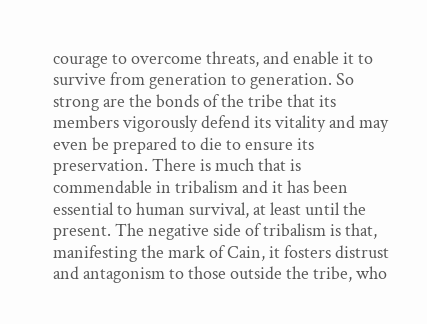courage to overcome threats, and enable it to survive from generation to generation. So strong are the bonds of the tribe that its members vigorously defend its vitality and may even be prepared to die to ensure its preservation. There is much that is commendable in tribalism and it has been essential to human survival, at least until the present. The negative side of tribalism is that, manifesting the mark of Cain, it fosters distrust and antagonism to those outside the tribe, who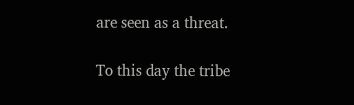are seen as a threat.

To this day the tribe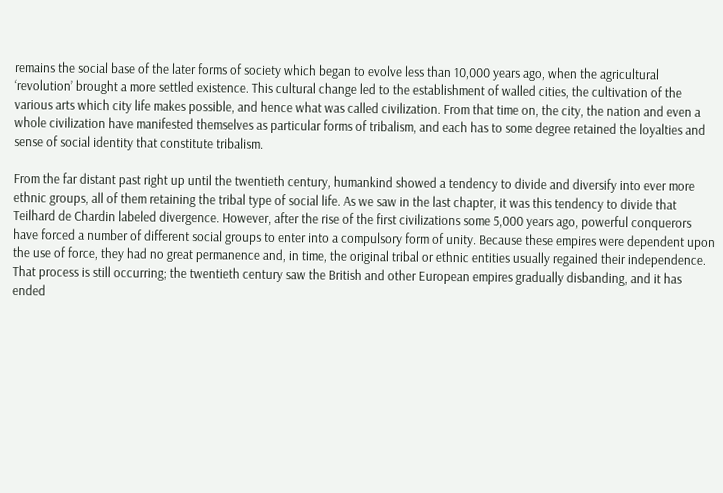remains the social base of the later forms of society which began to evolve less than 10,000 years ago, when the agricultural ‘revolution’ brought a more settled existence. This cultural change led to the establishment of walled cities, the cultivation of the various arts which city life makes possible, and hence what was called civilization. From that time on, the city, the nation and even a whole civilization have manifested themselves as particular forms of tribalism, and each has to some degree retained the loyalties and sense of social identity that constitute tribalism.

From the far distant past right up until the twentieth century, humankind showed a tendency to divide and diversify into ever more ethnic groups, all of them retaining the tribal type of social life. As we saw in the last chapter, it was this tendency to divide that Teilhard de Chardin labeled divergence. However, after the rise of the first civilizations some 5,000 years ago, powerful conquerors have forced a number of different social groups to enter into a compulsory form of unity. Because these empires were dependent upon the use of force, they had no great permanence and, in time, the original tribal or ethnic entities usually regained their independence. That process is still occurring; the twentieth century saw the British and other European empires gradually disbanding, and it has ended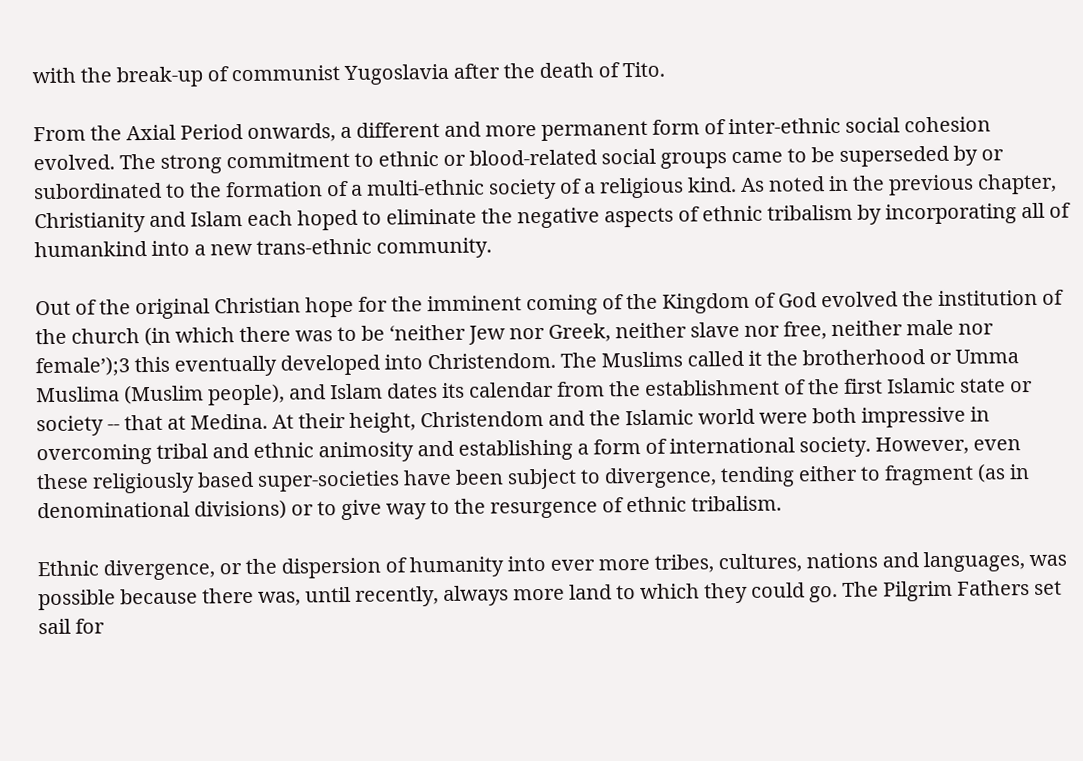with the break-up of communist Yugoslavia after the death of Tito.

From the Axial Period onwards, a different and more permanent form of inter-ethnic social cohesion evolved. The strong commitment to ethnic or blood-related social groups came to be superseded by or subordinated to the formation of a multi-ethnic society of a religious kind. As noted in the previous chapter, Christianity and Islam each hoped to eliminate the negative aspects of ethnic tribalism by incorporating all of humankind into a new trans-ethnic community.

Out of the original Christian hope for the imminent coming of the Kingdom of God evolved the institution of the church (in which there was to be ‘neither Jew nor Greek, neither slave nor free, neither male nor female’);3 this eventually developed into Christendom. The Muslims called it the brotherhood or Umma Muslima (Muslim people), and Islam dates its calendar from the establishment of the first Islamic state or society -- that at Medina. At their height, Christendom and the Islamic world were both impressive in overcoming tribal and ethnic animosity and establishing a form of international society. However, even these religiously based super-societies have been subject to divergence, tending either to fragment (as in denominational divisions) or to give way to the resurgence of ethnic tribalism.

Ethnic divergence, or the dispersion of humanity into ever more tribes, cultures, nations and languages, was possible because there was, until recently, always more land to which they could go. The Pilgrim Fathers set sail for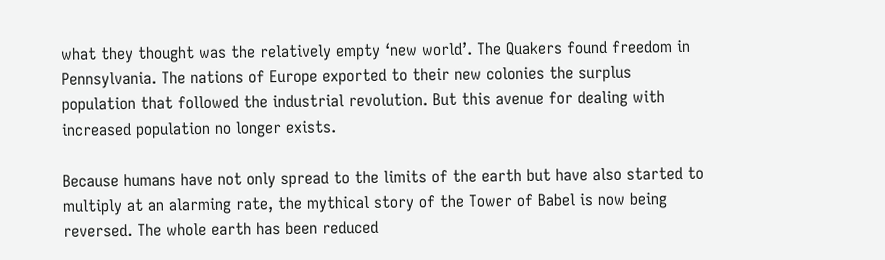what they thought was the relatively empty ‘new world’. The Quakers found freedom in Pennsylvania. The nations of Europe exported to their new colonies the surplus population that followed the industrial revolution. But this avenue for dealing with increased population no longer exists.

Because humans have not only spread to the limits of the earth but have also started to multiply at an alarming rate, the mythical story of the Tower of Babel is now being reversed. The whole earth has been reduced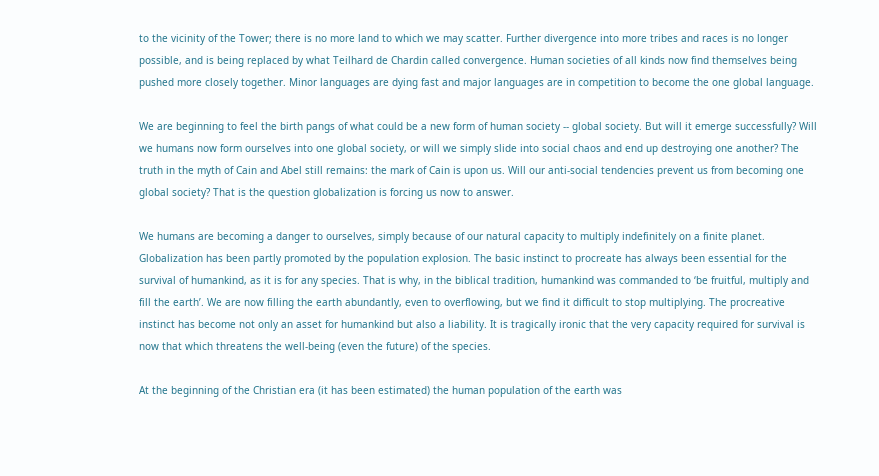to the vicinity of the Tower; there is no more land to which we may scatter. Further divergence into more tribes and races is no longer possible, and is being replaced by what Teilhard de Chardin called convergence. Human societies of all kinds now find themselves being pushed more closely together. Minor languages are dying fast and major languages are in competition to become the one global language.

We are beginning to feel the birth pangs of what could be a new form of human society -- global society. But will it emerge successfully? Will we humans now form ourselves into one global society, or will we simply slide into social chaos and end up destroying one another? The truth in the myth of Cain and Abel still remains: the mark of Cain is upon us. Will our anti-social tendencies prevent us from becoming one global society? That is the question globalization is forcing us now to answer.

We humans are becoming a danger to ourselves, simply because of our natural capacity to multiply indefinitely on a finite planet. Globalization has been partly promoted by the population explosion. The basic instinct to procreate has always been essential for the survival of humankind, as it is for any species. That is why, in the biblical tradition, humankind was commanded to ‘be fruitful, multiply and fill the earth’. We are now filling the earth abundantly, even to overflowing, but we find it difficult to stop multiplying. The procreative instinct has become not only an asset for humankind but also a liability. It is tragically ironic that the very capacity required for survival is now that which threatens the well-being (even the future) of the species.

At the beginning of the Christian era (it has been estimated) the human population of the earth was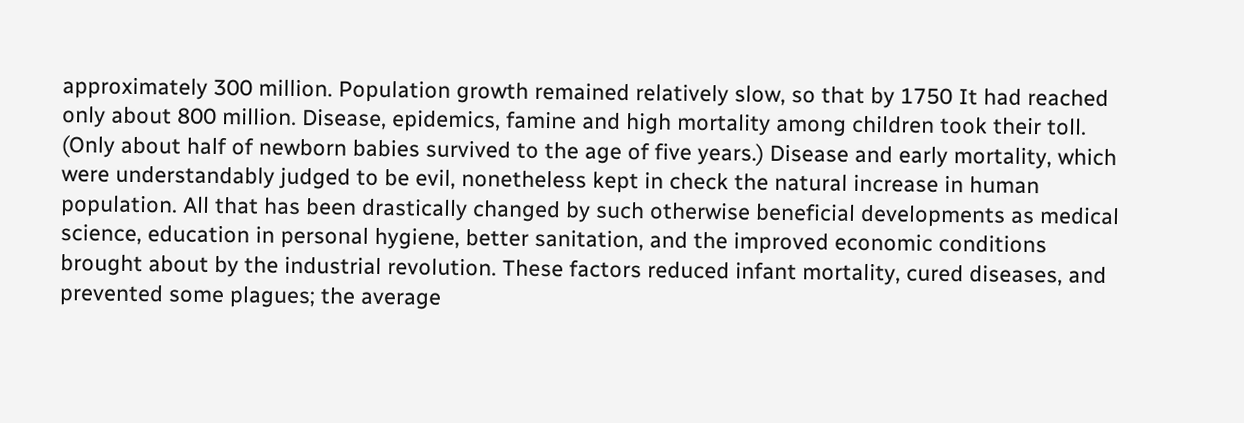approximately 300 million. Population growth remained relatively slow, so that by 1750 It had reached only about 800 million. Disease, epidemics, famine and high mortality among children took their toll. (Only about half of newborn babies survived to the age of five years.) Disease and early mortality, which were understandably judged to be evil, nonetheless kept in check the natural increase in human population. All that has been drastically changed by such otherwise beneficial developments as medical science, education in personal hygiene, better sanitation, and the improved economic conditions brought about by the industrial revolution. These factors reduced infant mortality, cured diseases, and prevented some plagues; the average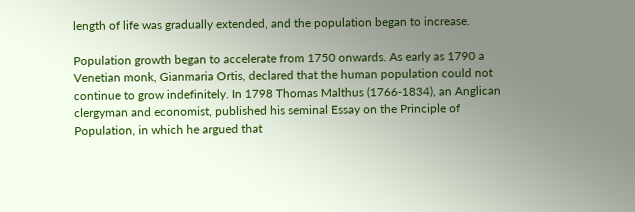length of life was gradually extended, and the population began to increase.

Population growth began to accelerate from 1750 onwards. As early as 1790 a Venetian monk, Gianmaria Ortis, declared that the human population could not continue to grow indefinitely. In 1798 Thomas Malthus (1766-1834), an Anglican clergyman and economist, published his seminal Essay on the Principle of Population, in which he argued that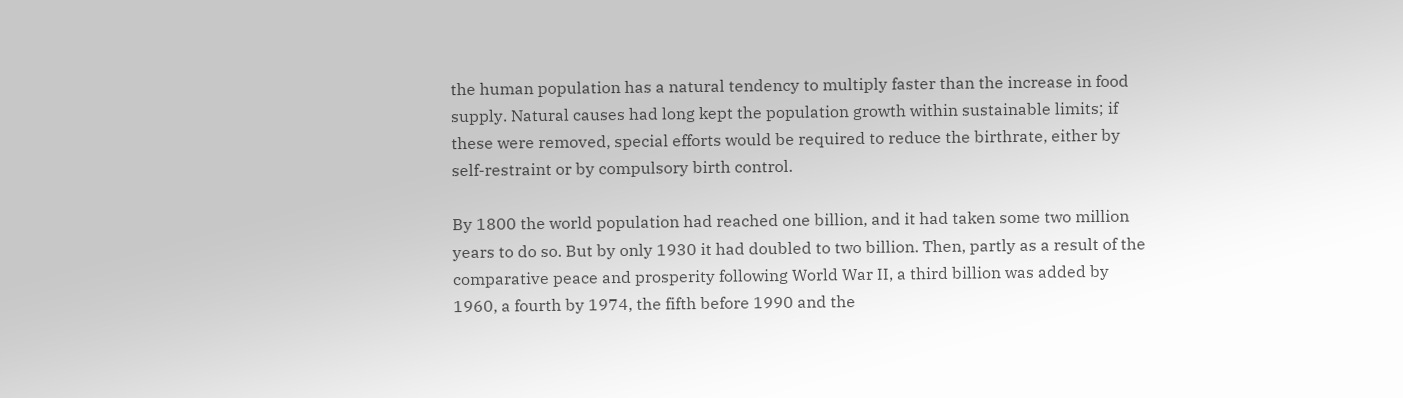the human population has a natural tendency to multiply faster than the increase in food supply. Natural causes had long kept the population growth within sustainable limits; if these were removed, special efforts would be required to reduce the birthrate, either by self-restraint or by compulsory birth control.

By 1800 the world population had reached one billion, and it had taken some two million years to do so. But by only 1930 it had doubled to two billion. Then, partly as a result of the comparative peace and prosperity following World War II, a third billion was added by 1960, a fourth by 1974, the fifth before 1990 and the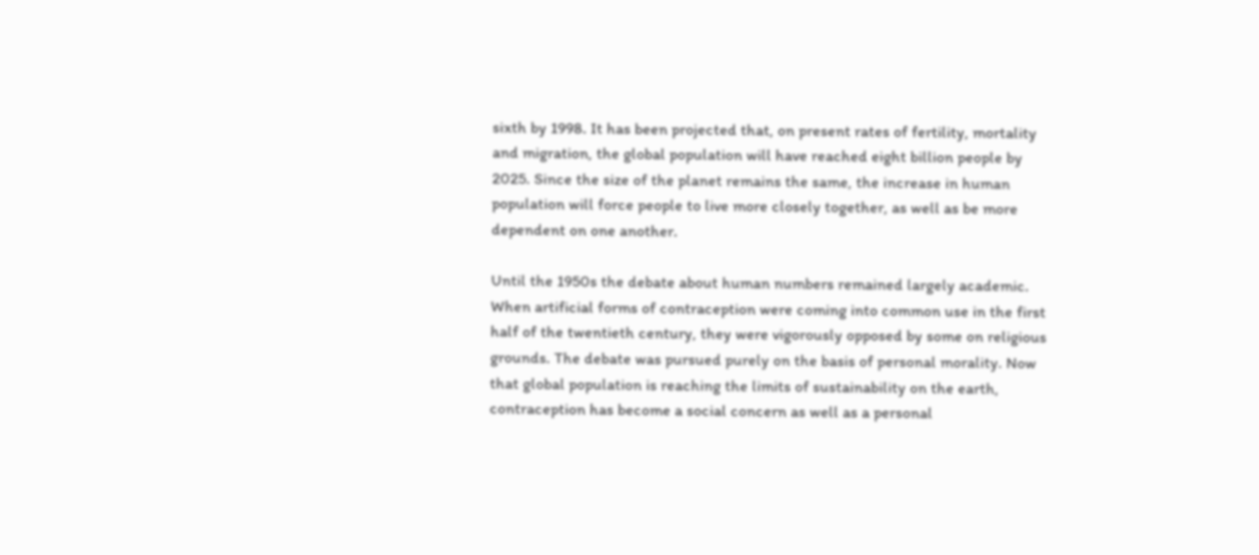sixth by 1998. It has been projected that, on present rates of fertility, mortality and migration, the global population will have reached eight billion people by 2025. Since the size of the planet remains the same, the increase in human population will force people to live more closely together, as well as be more dependent on one another.

Until the 1950s the debate about human numbers remained largely academic. When artificial forms of contraception were coming into common use in the first half of the twentieth century, they were vigorously opposed by some on religious grounds. The debate was pursued purely on the basis of personal morality. Now that global population is reaching the limits of sustainability on the earth, contraception has become a social concern as well as a personal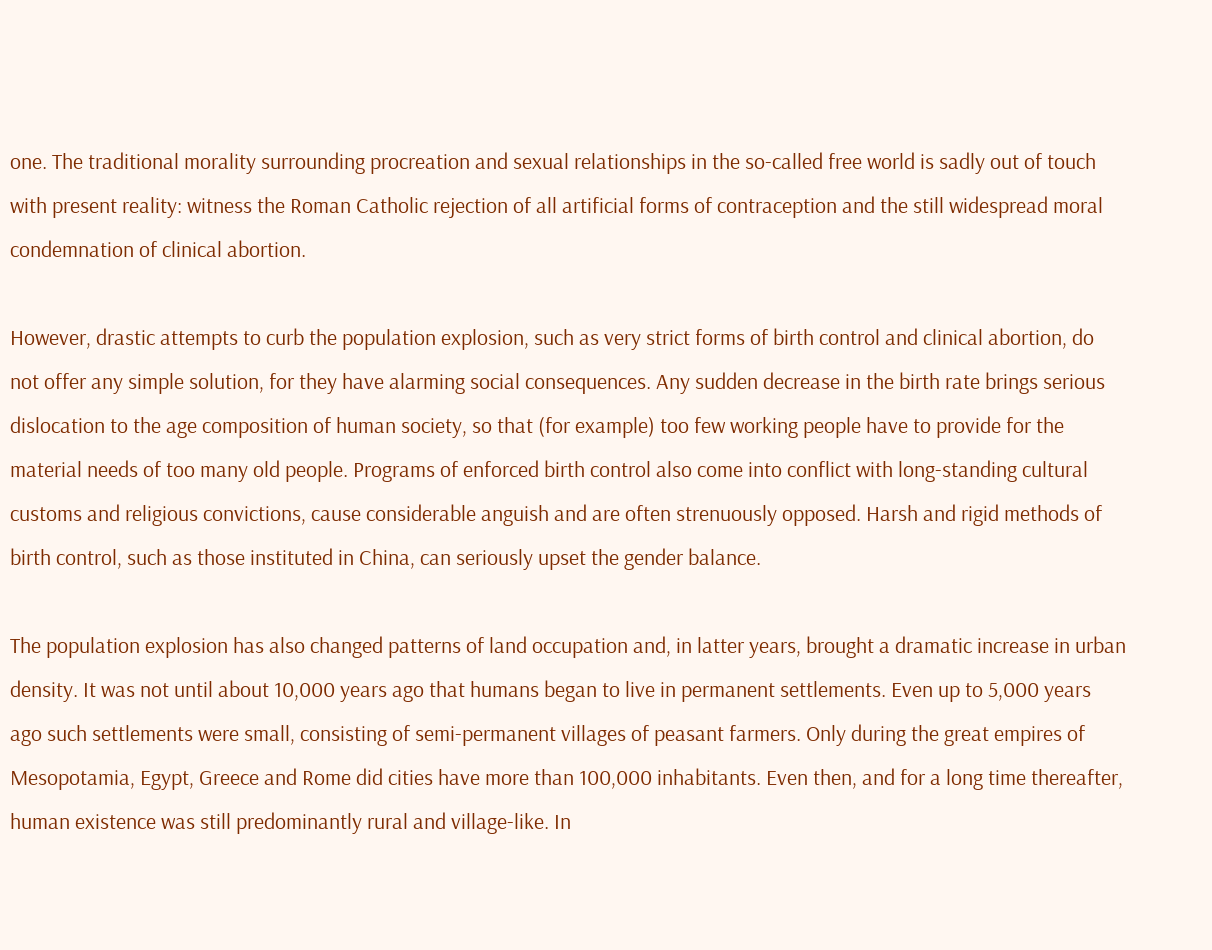one. The traditional morality surrounding procreation and sexual relationships in the so-called free world is sadly out of touch with present reality: witness the Roman Catholic rejection of all artificial forms of contraception and the still widespread moral condemnation of clinical abortion.

However, drastic attempts to curb the population explosion, such as very strict forms of birth control and clinical abortion, do not offer any simple solution, for they have alarming social consequences. Any sudden decrease in the birth rate brings serious dislocation to the age composition of human society, so that (for example) too few working people have to provide for the material needs of too many old people. Programs of enforced birth control also come into conflict with long-standing cultural customs and religious convictions, cause considerable anguish and are often strenuously opposed. Harsh and rigid methods of birth control, such as those instituted in China, can seriously upset the gender balance.

The population explosion has also changed patterns of land occupation and, in latter years, brought a dramatic increase in urban density. It was not until about 10,000 years ago that humans began to live in permanent settlements. Even up to 5,000 years ago such settlements were small, consisting of semi-permanent villages of peasant farmers. Only during the great empires of Mesopotamia, Egypt, Greece and Rome did cities have more than 100,000 inhabitants. Even then, and for a long time thereafter, human existence was still predominantly rural and village-like. In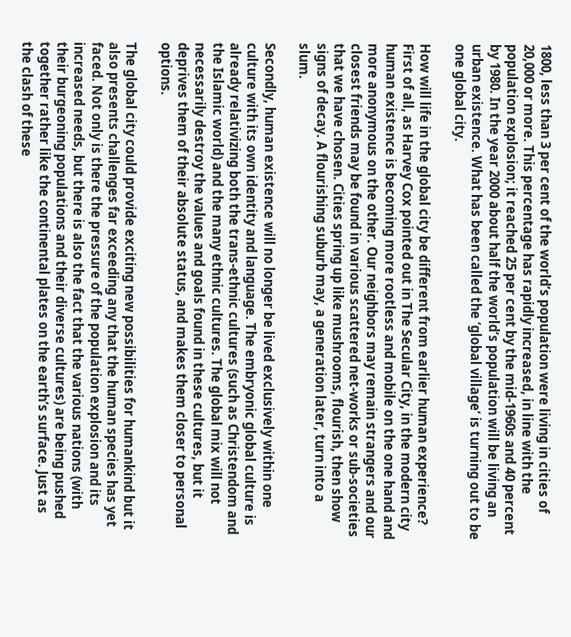1800, less than 3 per cent of the world’s population were living in cities of 20,000 or more. This percentage has rapidly increased, in line with the population explosion; it reached 25 per cent by the mid-1960s and 40 percent by 1980. In the year 2000 about half the world’s population will be living an urban existence. What has been called the ‘global village’ is turning out to be one global city.

How will life in the global city be different from earlier human experience? First of all, as Harvey Cox pointed out in The Secular City, in the modern city human existence is becoming more rootless and mobile on the one hand and more anonymous on the other. Our neighbors may remain strangers and our closest friends may be found in various scattered net-works or sub-societies that we have chosen. Cities spring up like mushrooms, flourish, then show signs of decay. A flourishing suburb may, a generation later, turn into a slum.

Secondly, human existence will no longer be lived exclusively within one culture with its own identity and language. The embryonic global culture is already relativizing both the trans-ethnic cultures (such as Christendom and the Islamic world) and the many ethnic cultures. The global mix will not necessarily destroy the values and goals found in these cultures, but it deprives them of their absolute status, and makes them closer to personal options.

The global city could provide exciting new possibilities for humankind but it also presents challenges far exceeding any that the human species has yet faced. Not only is there the pressure of the population explosion and its increased needs, but there is also the fact that the various nations (with their burgeoning populations and their diverse cultures) are being pushed together rather like the continental plates on the earth’s surface. Just as the clash of these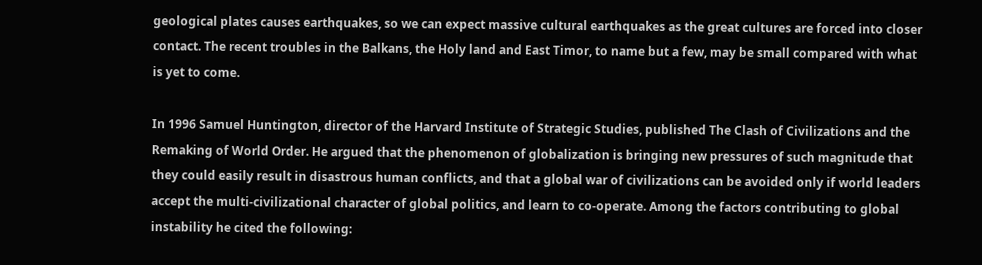geological plates causes earthquakes, so we can expect massive cultural earthquakes as the great cultures are forced into closer contact. The recent troubles in the Balkans, the Holy land and East Timor, to name but a few, may be small compared with what is yet to come.

In 1996 Samuel Huntington, director of the Harvard Institute of Strategic Studies, published The Clash of Civilizations and the Remaking of World Order. He argued that the phenomenon of globalization is bringing new pressures of such magnitude that they could easily result in disastrous human conflicts, and that a global war of civilizations can be avoided only if world leaders accept the multi-civilizational character of global politics, and learn to co-operate. Among the factors contributing to global instability he cited the following: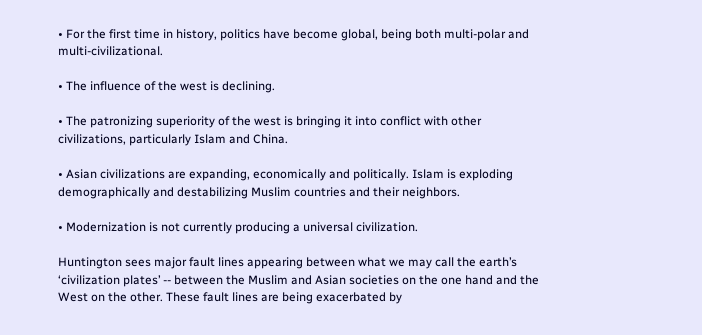• For the first time in history, politics have become global, being both multi-polar and multi-civilizational.

• The influence of the west is declining.

• The patronizing superiority of the west is bringing it into conflict with other civilizations, particularly Islam and China.

• Asian civilizations are expanding, economically and politically. Islam is exploding demographically and destabilizing Muslim countries and their neighbors.

• Modernization is not currently producing a universal civilization.

Huntington sees major fault lines appearing between what we may call the earth’s ‘civilization plates’ -- between the Muslim and Asian societies on the one hand and the West on the other. These fault lines are being exacerbated by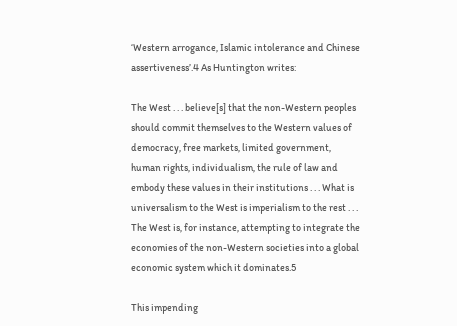‘Western arrogance, Islamic intolerance and Chinese assertiveness’.4 As Huntington writes:

The West . . . believe[s] that the non-Western peoples should commit themselves to the Western values of democracy, free markets, limited government, human rights, individualism, the rule of law and embody these values in their institutions . . . What is universalism to the West is imperialism to the rest . . . The West is, for instance, attempting to integrate the economies of the non-Western societies into a global economic system which it dominates.5

This impending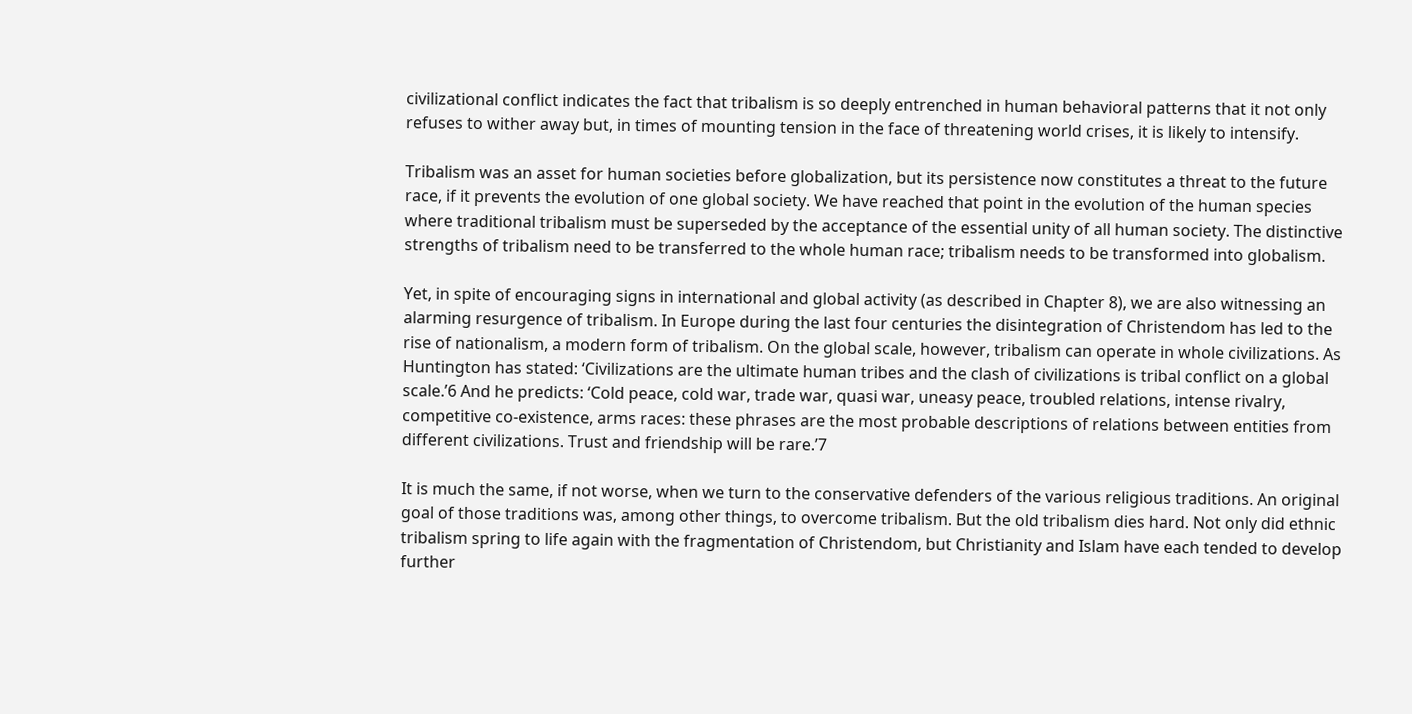civilizational conflict indicates the fact that tribalism is so deeply entrenched in human behavioral patterns that it not only refuses to wither away but, in times of mounting tension in the face of threatening world crises, it is likely to intensify.

Tribalism was an asset for human societies before globalization, but its persistence now constitutes a threat to the future race, if it prevents the evolution of one global society. We have reached that point in the evolution of the human species where traditional tribalism must be superseded by the acceptance of the essential unity of all human society. The distinctive strengths of tribalism need to be transferred to the whole human race; tribalism needs to be transformed into globalism.

Yet, in spite of encouraging signs in international and global activity (as described in Chapter 8), we are also witnessing an alarming resurgence of tribalism. In Europe during the last four centuries the disintegration of Christendom has led to the rise of nationalism, a modern form of tribalism. On the global scale, however, tribalism can operate in whole civilizations. As Huntington has stated: ‘Civilizations are the ultimate human tribes and the clash of civilizations is tribal conflict on a global scale.’6 And he predicts: ‘Cold peace, cold war, trade war, quasi war, uneasy peace, troubled relations, intense rivalry, competitive co-existence, arms races: these phrases are the most probable descriptions of relations between entities from different civilizations. Trust and friendship will be rare.’7

It is much the same, if not worse, when we turn to the conservative defenders of the various religious traditions. An original goal of those traditions was, among other things, to overcome tribalism. But the old tribalism dies hard. Not only did ethnic tribalism spring to life again with the fragmentation of Christendom, but Christianity and Islam have each tended to develop further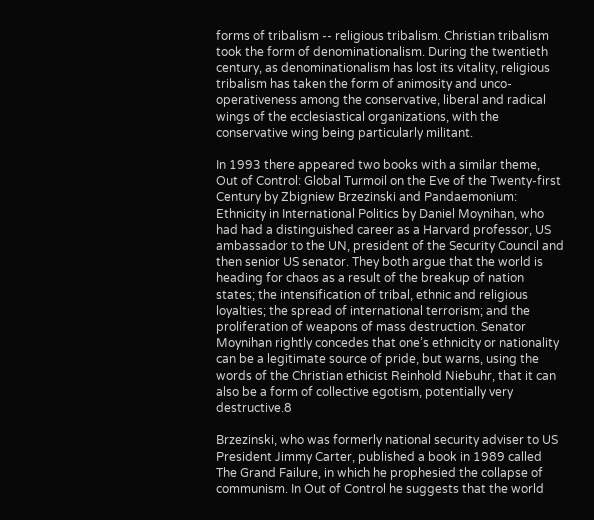forms of tribalism -- religious tribalism. Christian tribalism took the form of denominationalism. During the twentieth century, as denominationalism has lost its vitality, religious tribalism has taken the form of animosity and unco-operativeness among the conservative, liberal and radical wings of the ecclesiastical organizations, with the conservative wing being particularly militant.

In 1993 there appeared two books with a similar theme, Out of Control: Global Turmoil on the Eve of the Twenty-first Century by Zbigniew Brzezinski and Pandaemonium: Ethnicity in International Politics by Daniel Moynihan, who had had a distinguished career as a Harvard professor, US ambassador to the UN, president of the Security Council and then senior US senator. They both argue that the world is heading for chaos as a result of the breakup of nation states; the intensification of tribal, ethnic and religious loyalties; the spread of international terrorism; and the proliferation of weapons of mass destruction. Senator Moynihan rightly concedes that one’s ethnicity or nationality can be a legitimate source of pride, but warns, using the words of the Christian ethicist Reinhold Niebuhr, that it can also be a form of collective egotism, potentially very destructive.8

Brzezinski, who was formerly national security adviser to US President Jimmy Carter, published a book in 1989 called The Grand Failure, in which he prophesied the collapse of communism. In Out of Control he suggests that the world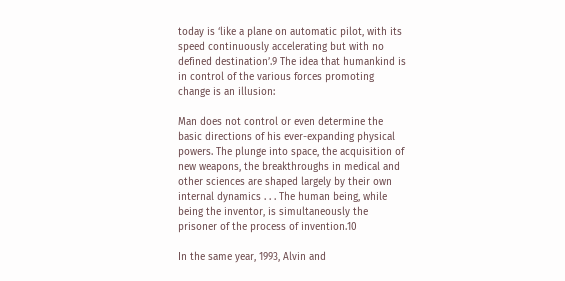today is ‘like a plane on automatic pilot, with its speed continuously accelerating but with no defined destination’.9 The idea that humankind is in control of the various forces promoting change is an illusion:

Man does not control or even determine the basic directions of his ever-expanding physical powers. The plunge into space, the acquisition of new weapons, the breakthroughs in medical and other sciences are shaped largely by their own internal dynamics . . . The human being, while being the inventor, is simultaneously the prisoner of the process of invention.10

In the same year, 1993, Alvin and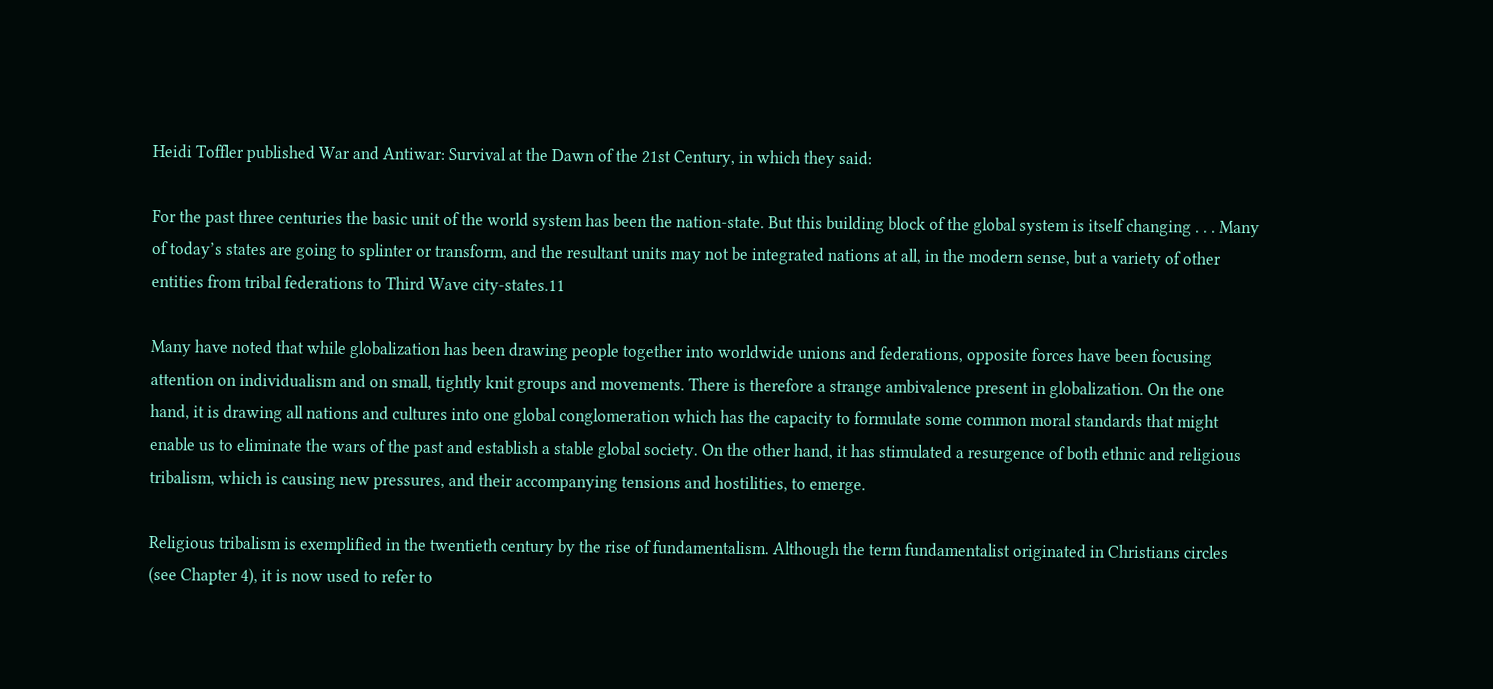Heidi Toffler published War and Antiwar: Survival at the Dawn of the 21st Century, in which they said:

For the past three centuries the basic unit of the world system has been the nation-state. But this building block of the global system is itself changing . . . Many of today’s states are going to splinter or transform, and the resultant units may not be integrated nations at all, in the modern sense, but a variety of other entities from tribal federations to Third Wave city-states.11

Many have noted that while globalization has been drawing people together into worldwide unions and federations, opposite forces have been focusing attention on individualism and on small, tightly knit groups and movements. There is therefore a strange ambivalence present in globalization. On the one hand, it is drawing all nations and cultures into one global conglomeration which has the capacity to formulate some common moral standards that might enable us to eliminate the wars of the past and establish a stable global society. On the other hand, it has stimulated a resurgence of both ethnic and religious tribalism, which is causing new pressures, and their accompanying tensions and hostilities, to emerge.

Religious tribalism is exemplified in the twentieth century by the rise of fundamentalism. Although the term fundamentalist originated in Christians circles (see Chapter 4), it is now used to refer to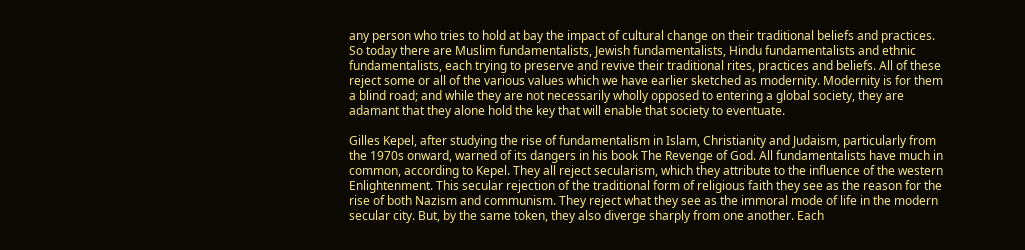any person who tries to hold at bay the impact of cultural change on their traditional beliefs and practices. So today there are Muslim fundamentalists, Jewish fundamentalists, Hindu fundamentalists and ethnic fundamentalists, each trying to preserve and revive their traditional rites, practices and beliefs. All of these reject some or all of the various values which we have earlier sketched as modernity. Modernity is for them a blind road; and while they are not necessarily wholly opposed to entering a global society, they are adamant that they alone hold the key that will enable that society to eventuate.

Gilles Kepel, after studying the rise of fundamentalism in Islam, Christianity and Judaism, particularly from the 1970s onward, warned of its dangers in his book The Revenge of God. All fundamentalists have much in common, according to Kepel. They all reject secularism, which they attribute to the influence of the western Enlightenment. This secular rejection of the traditional form of religious faith they see as the reason for the rise of both Nazism and communism. They reject what they see as the immoral mode of life in the modern secular city. But, by the same token, they also diverge sharply from one another. Each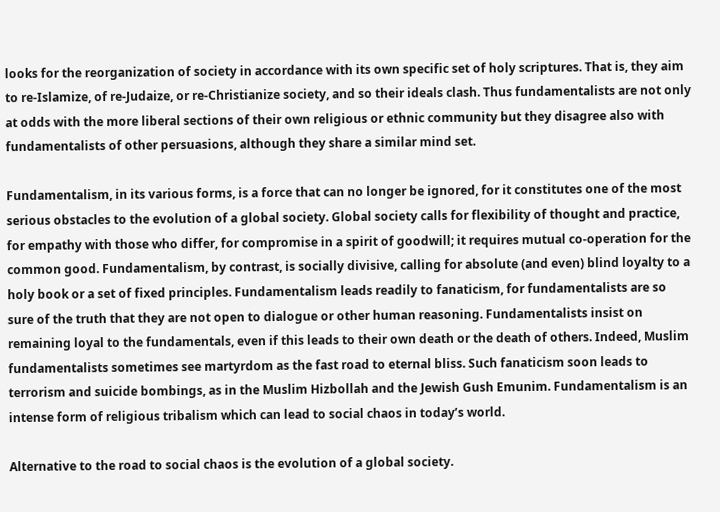looks for the reorganization of society in accordance with its own specific set of holy scriptures. That is, they aim to re-Islamize, of re-Judaize, or re-Christianize society, and so their ideals clash. Thus fundamentalists are not only at odds with the more liberal sections of their own religious or ethnic community but they disagree also with fundamentalists of other persuasions, although they share a similar mind set.

Fundamentalism, in its various forms, is a force that can no longer be ignored, for it constitutes one of the most serious obstacles to the evolution of a global society. Global society calls for flexibility of thought and practice, for empathy with those who differ, for compromise in a spirit of goodwill; it requires mutual co-operation for the common good. Fundamentalism, by contrast, is socially divisive, calling for absolute (and even) blind loyalty to a holy book or a set of fixed principles. Fundamentalism leads readily to fanaticism, for fundamentalists are so sure of the truth that they are not open to dialogue or other human reasoning. Fundamentalists insist on remaining loyal to the fundamentals, even if this leads to their own death or the death of others. Indeed, Muslim fundamentalists sometimes see martyrdom as the fast road to eternal bliss. Such fanaticism soon leads to terrorism and suicide bombings, as in the Muslim Hizbollah and the Jewish Gush Emunim. Fundamentalism is an intense form of religious tribalism which can lead to social chaos in today’s world.

Alternative to the road to social chaos is the evolution of a global society.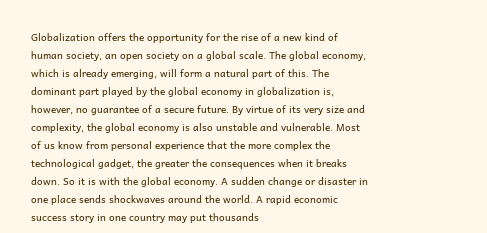Globalization offers the opportunity for the rise of a new kind of human society, an open society on a global scale. The global economy, which is already emerging, will form a natural part of this. The dominant part played by the global economy in globalization is, however, no guarantee of a secure future. By virtue of its very size and complexity, the global economy is also unstable and vulnerable. Most of us know from personal experience that the more complex the technological gadget, the greater the consequences when it breaks down. So it is with the global economy. A sudden change or disaster in one place sends shockwaves around the world. A rapid economic success story in one country may put thousands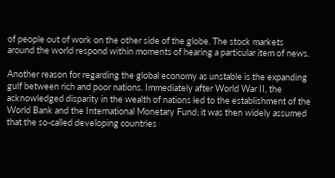of people out of work on the other side of the globe. The stock markets around the world respond within moments of hearing a particular item of news.

Another reason for regarding the global economy as unstable is the expanding gulf between rich and poor nations. Immediately after World War II, the acknowledged disparity in the wealth of nations led to the establishment of the World Bank and the International Monetary Fund; it was then widely assumed that the so-called developing countries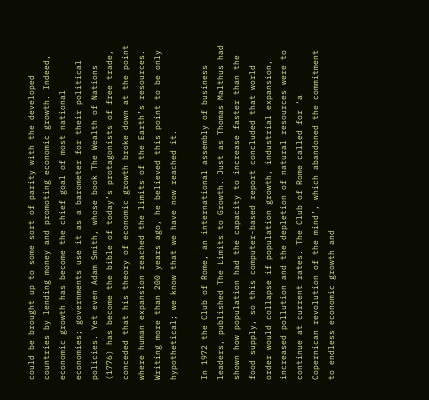could be brought up to some sort of parity with the developed countries by lending money and promoting economic growth. Indeed, economic growth has become the chief goal of most national economies; governments use it as a barometer for their political policies. Yet even Adam Smith, whose book The Wealth of Nations (1776) has become the bible of today’s protagonists of free trade, conceded that his theory of economic growth broke down at the point where human expansion reached the limits of the Earth’s resources. Writing more than 200 years ago, he believed this point to be only hypothetical; we know that we have now reached it.

In 1972 the Club of Rome, an international assembly of business leaders, published The Limits to Growth. Just as Thomas Malthus had shown how population had the capacity to increase faster than the food supply, so this computer-based report concluded that world order would collapse if population growth, industrial expansion, increased pollution and the depletion of natural resources were to continue at current rates. The Club of Rome called for ‘a Copernican revolution of the mind’, which abandoned the commitment to endless economic growth and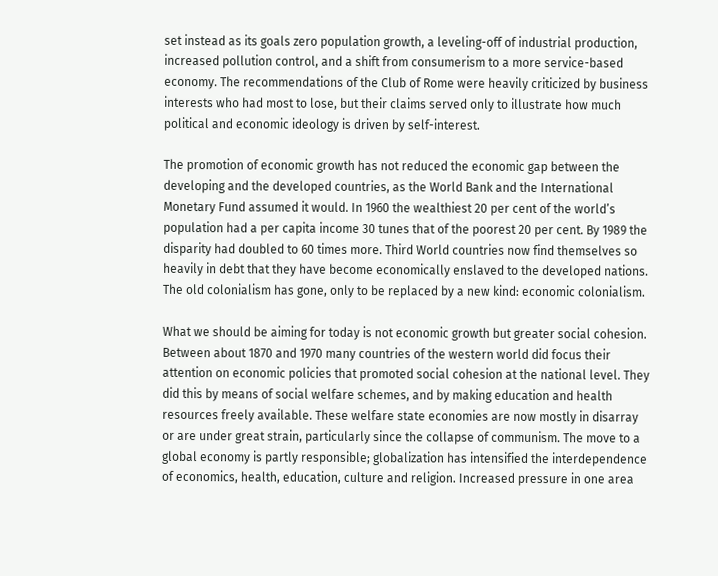set instead as its goals zero population growth, a leveling-off of industrial production, increased pollution control, and a shift from consumerism to a more service-based economy. The recommendations of the Club of Rome were heavily criticized by business interests who had most to lose, but their claims served only to illustrate how much political and economic ideology is driven by self-interest.

The promotion of economic growth has not reduced the economic gap between the developing and the developed countries, as the World Bank and the International Monetary Fund assumed it would. In 1960 the wealthiest 20 per cent of the world’s population had a per capita income 30 tunes that of the poorest 20 per cent. By 1989 the disparity had doubled to 60 times more. Third World countries now find themselves so heavily in debt that they have become economically enslaved to the developed nations. The old colonialism has gone, only to be replaced by a new kind: economic colonialism.

What we should be aiming for today is not economic growth but greater social cohesion. Between about 1870 and 1970 many countries of the western world did focus their attention on economic policies that promoted social cohesion at the national level. They did this by means of social welfare schemes, and by making education and health resources freely available. These welfare state economies are now mostly in disarray or are under great strain, particularly since the collapse of communism. The move to a global economy is partly responsible; globalization has intensified the interdependence of economics, health, education, culture and religion. Increased pressure in one area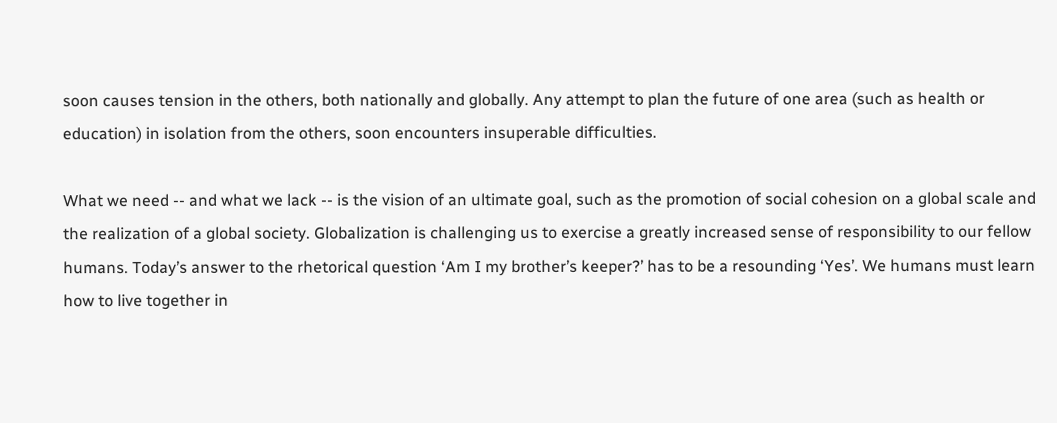soon causes tension in the others, both nationally and globally. Any attempt to plan the future of one area (such as health or education) in isolation from the others, soon encounters insuperable difficulties.

What we need -- and what we lack -- is the vision of an ultimate goal, such as the promotion of social cohesion on a global scale and the realization of a global society. Globalization is challenging us to exercise a greatly increased sense of responsibility to our fellow humans. Today’s answer to the rhetorical question ‘Am I my brother’s keeper?’ has to be a resounding ‘Yes’. We humans must learn how to live together in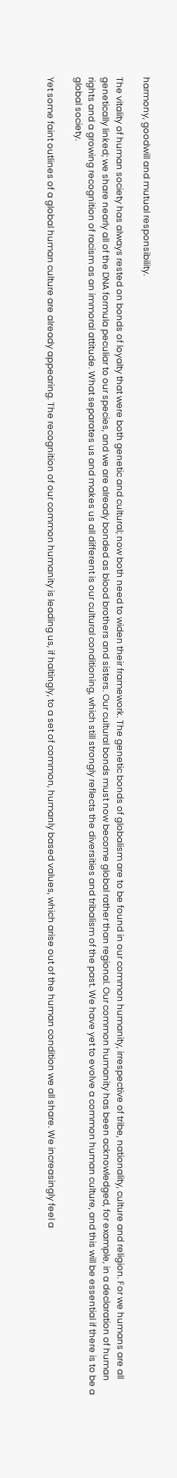harmony, goodwill and mutual responsibility.

The vitality of human society has always rested on bonds of loyalty that were both genetic and cultural; now both need to widen their framework. The genetic bonds of globalism are to be found in our common humanity, irrespective of tribe, nationality, culture and religion. For we humans are all genetically linked; we share nearly all of the DNA formula peculiar to our species, and we are already bonded as blood brothers and sisters. Our cultural bonds must now become global rather than regional. Our common humanity has been acknowledged, for example, in a declaration of human rights and a growing recognition of racism as an immoral attitude. What separates us and makes us all different is our cultural conditioning, which still strongly reflects the diversities and tribalism of the past. We have yet to evolve a common human culture, and this will be essential if there is to be a global society.

Yet some faint outlines of a global human culture are already appearing. The recognition of our common humanity is leading us, if haltingly, to a set of common, humanly based values, which arise out of the human condition we all share. We increasingly feel a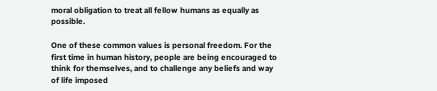moral obligation to treat all fellow humans as equally as possible.

One of these common values is personal freedom. For the first time in human history, people are being encouraged to think for themselves, and to challenge any beliefs and way of life imposed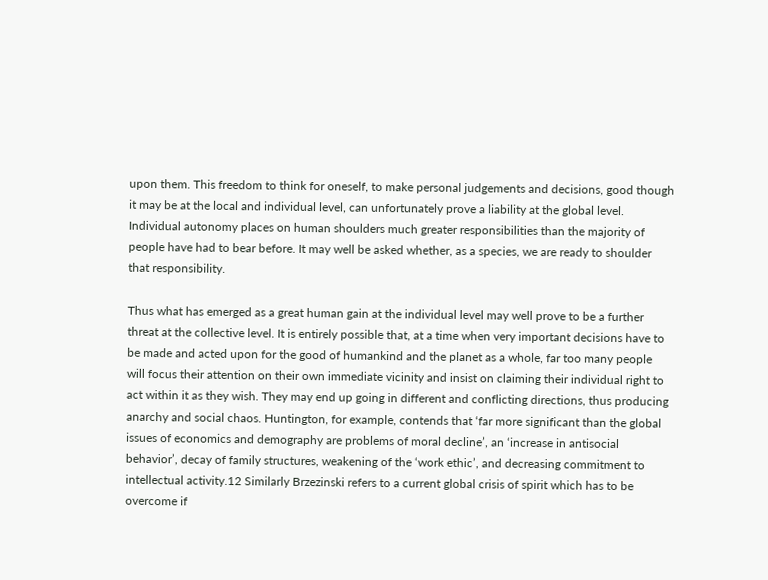upon them. This freedom to think for oneself, to make personal judgements and decisions, good though it may be at the local and individual level, can unfortunately prove a liability at the global level. Individual autonomy places on human shoulders much greater responsibilities than the majority of people have had to bear before. It may well be asked whether, as a species, we are ready to shoulder that responsibility.

Thus what has emerged as a great human gain at the individual level may well prove to be a further threat at the collective level. It is entirely possible that, at a time when very important decisions have to be made and acted upon for the good of humankind and the planet as a whole, far too many people will focus their attention on their own immediate vicinity and insist on claiming their individual right to act within it as they wish. They may end up going in different and conflicting directions, thus producing anarchy and social chaos. Huntington, for example, contends that ‘far more significant than the global issues of economics and demography are problems of moral decline’, an ‘increase in antisocial behavior’, decay of family structures, weakening of the ‘work ethic’, and decreasing commitment to intellectual activity.12 Similarly Brzezinski refers to a current global crisis of spirit which has to be overcome if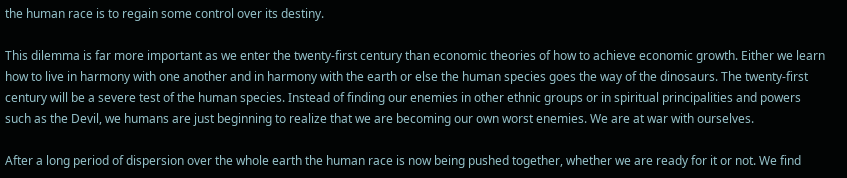the human race is to regain some control over its destiny.

This dilemma is far more important as we enter the twenty-first century than economic theories of how to achieve economic growth. Either we learn how to live in harmony with one another and in harmony with the earth or else the human species goes the way of the dinosaurs. The twenty-first century will be a severe test of the human species. Instead of finding our enemies in other ethnic groups or in spiritual principalities and powers such as the Devil, we humans are just beginning to realize that we are becoming our own worst enemies. We are at war with ourselves.

After a long period of dispersion over the whole earth the human race is now being pushed together, whether we are ready for it or not. We find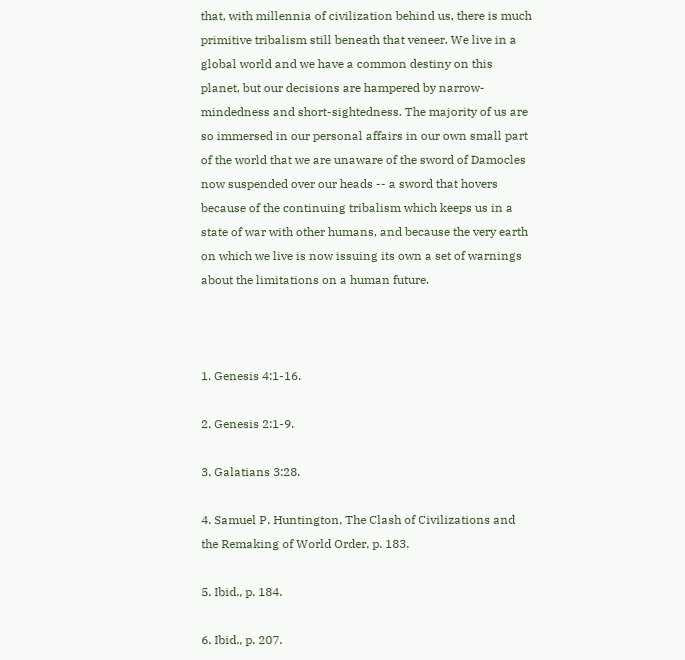that, with millennia of civilization behind us, there is much primitive tribalism still beneath that veneer. We live in a global world and we have a common destiny on this planet, but our decisions are hampered by narrow-mindedness and short-sightedness. The majority of us are so immersed in our personal affairs in our own small part of the world that we are unaware of the sword of Damocles now suspended over our heads -- a sword that hovers because of the continuing tribalism which keeps us in a state of war with other humans, and because the very earth on which we live is now issuing its own a set of warnings about the limitations on a human future.



1. Genesis 4:1-16.

2. Genesis 2:1-9.

3. Galatians 3:28.

4. Samuel P. Huntington, The Clash of Civilizations and the Remaking of World Order, p. 183.

5. Ibid., p. 184.

6. Ibid., p. 207.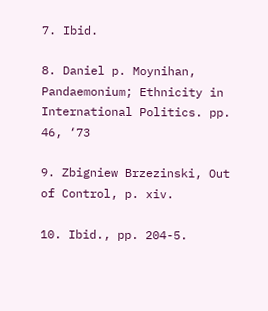7. Ibid.

8. Daniel p. Moynihan, Pandaemonium; Ethnicity in International Politics. pp. 46, ‘73

9. Zbigniew Brzezinski, Out of Control, p. xiv.

10. Ibid., pp. 204-5.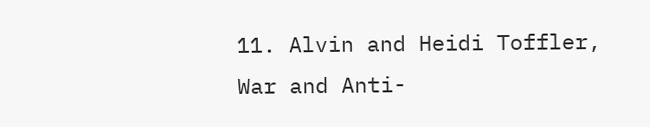11. Alvin and Heidi Toffler, War and Anti-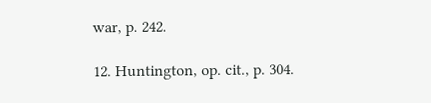war, p. 242.

12. Huntington, op. cit., p. 304.